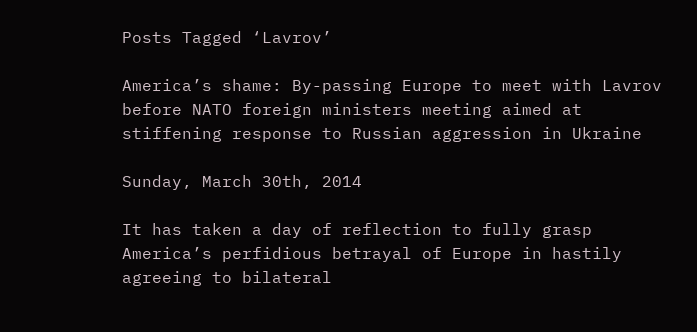Posts Tagged ‘Lavrov’

America’s shame: By-passing Europe to meet with Lavrov before NATO foreign ministers meeting aimed at stiffening response to Russian aggression in Ukraine

Sunday, March 30th, 2014

It has taken a day of reflection to fully grasp America’s perfidious betrayal of Europe in hastily agreeing to bilateral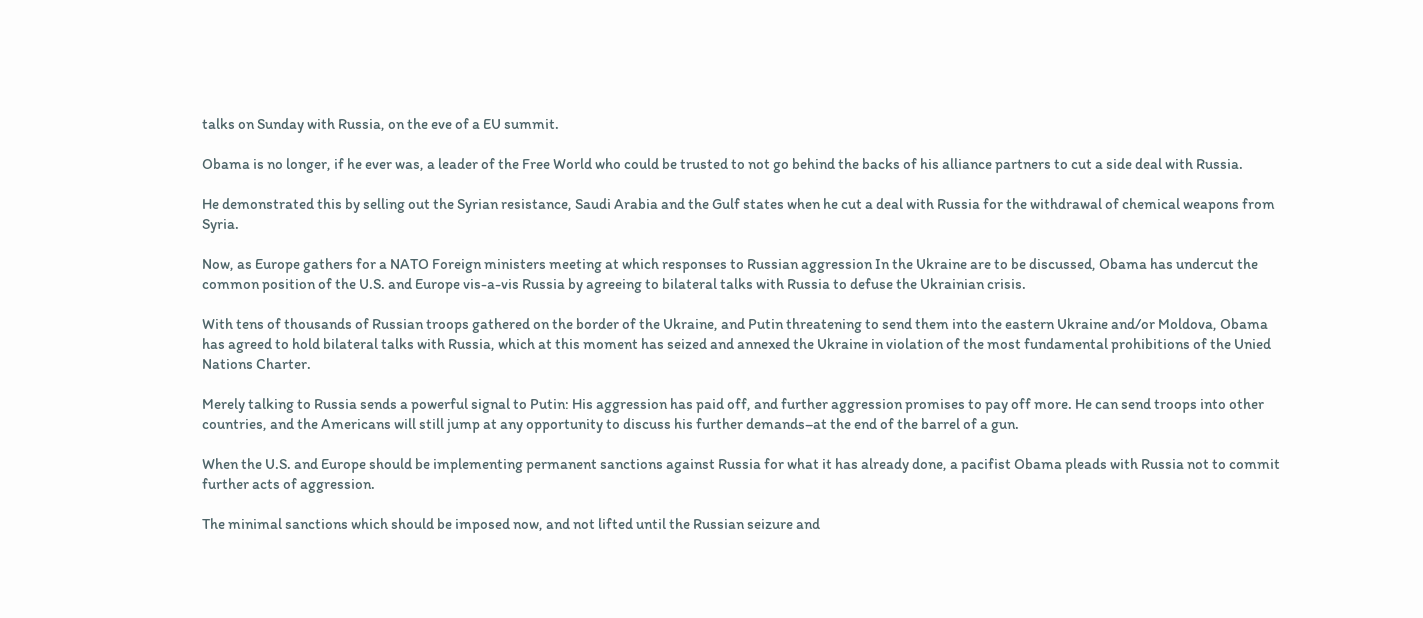talks on Sunday with Russia, on the eve of a EU summit.

Obama is no longer, if he ever was, a leader of the Free World who could be trusted to not go behind the backs of his alliance partners to cut a side deal with Russia.

He demonstrated this by selling out the Syrian resistance, Saudi Arabia and the Gulf states when he cut a deal with Russia for the withdrawal of chemical weapons from Syria.

Now, as Europe gathers for a NATO Foreign ministers meeting at which responses to Russian aggression In the Ukraine are to be discussed, Obama has undercut the common position of the U.S. and Europe vis-a-vis Russia by agreeing to bilateral talks with Russia to defuse the Ukrainian crisis.

With tens of thousands of Russian troops gathered on the border of the Ukraine, and Putin threatening to send them into the eastern Ukraine and/or Moldova, Obama has agreed to hold bilateral talks with Russia, which at this moment has seized and annexed the Ukraine in violation of the most fundamental prohibitions of the Unied Nations Charter.

Merely talking to Russia sends a powerful signal to Putin: His aggression has paid off, and further aggression promises to pay off more. He can send troops into other countries, and the Americans will still jump at any opportunity to discuss his further demands–at the end of the barrel of a gun.

When the U.S. and Europe should be implementing permanent sanctions against Russia for what it has already done, a pacifist Obama pleads with Russia not to commit further acts of aggression.

The minimal sanctions which should be imposed now, and not lifted until the Russian seizure and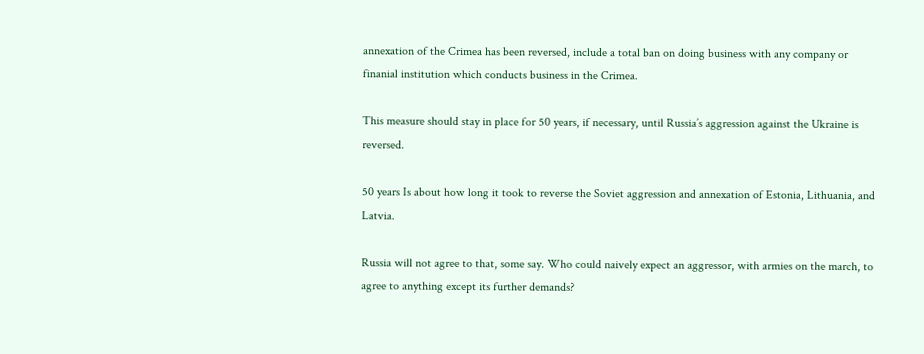annexation of the Crimea has been reversed, include a total ban on doing business with any company or finanial institution which conducts business in the Crimea.

This measure should stay in place for 50 years, if necessary, until Russia’s aggression against the Ukraine is reversed.

50 years Is about how long it took to reverse the Soviet aggression and annexation of Estonia, Lithuania, and Latvia.

Russia will not agree to that, some say. Who could naively expect an aggressor, with armies on the march, to agree to anything except its further demands?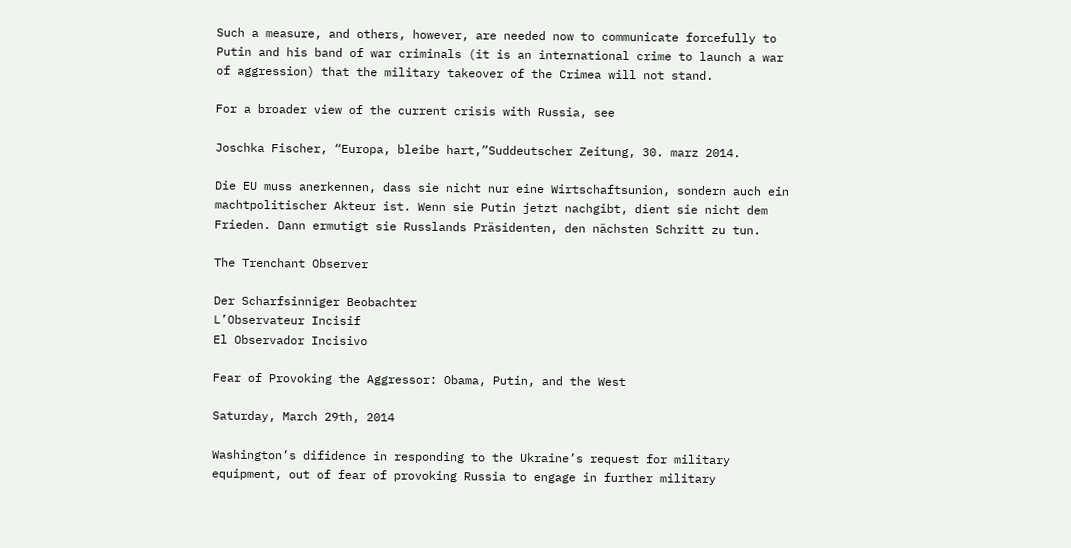Such a measure, and others, however, are needed now to communicate forcefully to Putin and his band of war criminals (it is an international crime to launch a war of aggression) that the military takeover of the Crimea will not stand.

For a broader view of the current crisis with Russia, see

Joschka Fischer, “Europa, bleibe hart,”Suddeutscher Zeitung, 30. marz 2014.

Die EU muss anerkennen, dass sie nicht nur eine Wirtschaftsunion, sondern auch ein machtpolitischer Akteur ist. Wenn sie Putin jetzt nachgibt, dient sie nicht dem Frieden. Dann ermutigt sie Russlands Präsidenten, den nächsten Schritt zu tun.

The Trenchant Observer

Der Scharfsinniger Beobachter
L’Observateur Incisif
El Observador Incisivo

Fear of Provoking the Aggressor: Obama, Putin, and the West

Saturday, March 29th, 2014

Washington’s difidence in responding to the Ukraine’s request for military equipment, out of fear of provoking Russia to engage in further military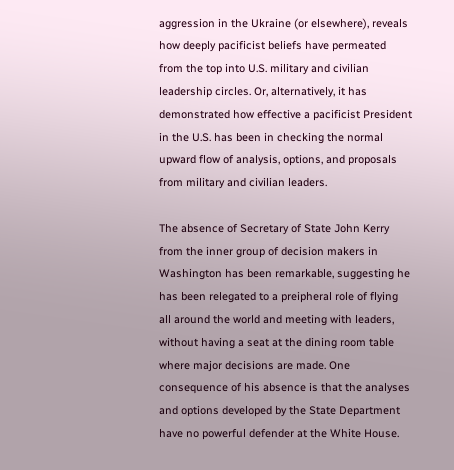aggression in the Ukraine (or elsewhere), reveals how deeply pacificist beliefs have permeated from the top into U.S. military and civilian leadership circles. Or, alternatively, it has demonstrated how effective a pacificist President in the U.S. has been in checking the normal upward flow of analysis, options, and proposals from military and civilian leaders.

The absence of Secretary of State John Kerry from the inner group of decision makers in Washington has been remarkable, suggesting he has been relegated to a preipheral role of flying all around the world and meeting with leaders, without having a seat at the dining room table where major decisions are made. One consequence of his absence is that the analyses and options developed by the State Department have no powerful defender at the White House.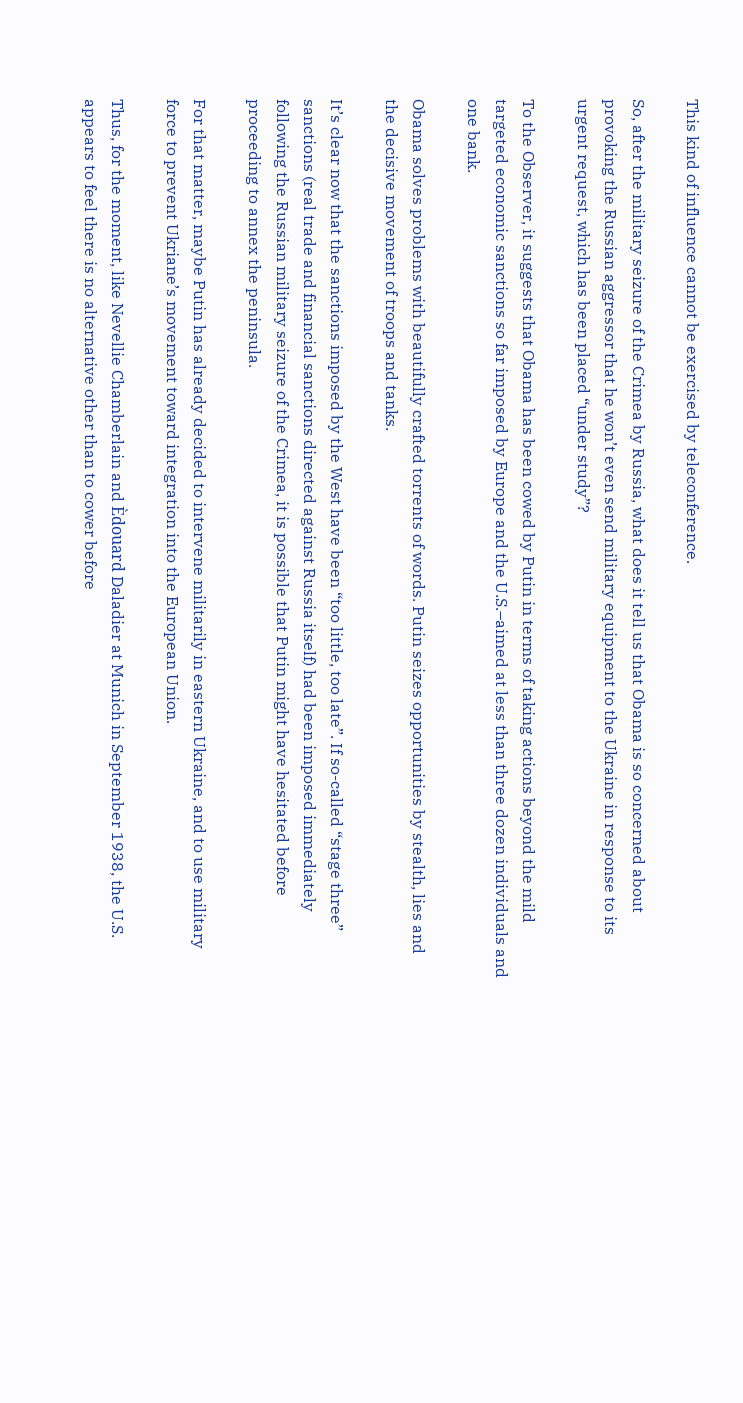This kind of influence cannot be exercised by teleconference.

So, after the military seizure of the Crimea by Russia, what does it tell us that Obama is so concerned about provoking the Russian aggressor that he won’t even send military equipment to the Ukraine in response to its urgent request, which has been placed “under study”?

To the Observer, it suggests that Obama has been cowed by Putin in terms of taking actions beyond the mild targeted economic sanctions so far imposed by Europe and the U.S.–aimed at less than three dozen individuals and one bank.

Obama solves problems with beautifully crafted torrents of words. Putin seizes opportunities by stealth, lies and the decisive movement of troops and tanks.

It’s clear now that the sanctions imposed by the West have been “too little, too late”. If so-called “stage three” sanctions (real trade and financial sanctions directed against Russia itself) had been imposed immediately following the Russian military seizure of the Crimea, it is possible that Putin might have hesitated before proceeding to annex the peninsula.

For that matter, maybe Putin has already decided to intervene militarily in eastern Ukraine, and to use military force to prevent Ukriane’s movement toward integration into the European Union.

Thus, for the moment, like Nevellie Chamberlain and Èdouard Daladier at Munich in September 1938, the U.S. appears to feel there is no alternative other than to cower before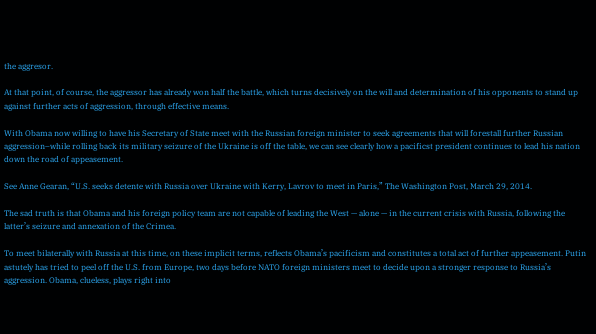the aggresor.

At that point, of course, the aggressor has already won half the battle, which turns decisively on the will and determination of his opponents to stand up against further acts of aggression, through effective means.

With Obama now willing to have his Secretary of State meet with the Russian foreign minister to seek agreements that will forestall further Russian aggression–while rolling back its military seizure of the Ukraine is off the table, we can see clearly how a pacificst president continues to lead his nation down the road of appeasement.

See Anne Gearan, “U.S. seeks detente with Russia over Ukraine with Kerry, Lavrov to meet in Paris,” The Washington Post, March 29, 2014.

The sad truth is that Obama and his foreign policy team are not capable of leading the West — alone — in the current crisis with Russia, following the latter’s seizure and annexation of the Crimea.

To meet bilaterally with Russia at this time, on these implicit terms, reflects Obama’s pacificism and constitutes a total act of further appeasement. Putin astutely has tried to peel off the U.S. from Europe, two days before NATO foreign ministers meet to decide upon a stronger response to Russia’s aggression. Obama, clueless, plays right into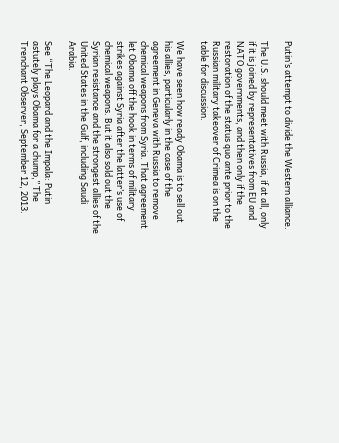Putin’s attempt to divide the Western alliance.

The U.S. should meet with Russia, if at all, only if it is joined by representatives from EU and NATO governments, and then only if the restoration of the status quo ante prior to the Russian military takeover of Crimea is on the table for discussion.

We have seen how ready Obama is to sell out his allies, particularly in the case of the agreement in Geneva with Russia to remove chemical weapons from Syria. That agreement let Obama off the hook in terms of military strikes against Syria after the latter’s use of chemical weapons. But it also sold out the Syrian resistance and the strongest allies of the United States in the Gulf, including Saudi Arabia.

See “The Leopard and the Impala: Putin astutely plays Obama for a chump,” The Trenchant Observer, September 12, 2013.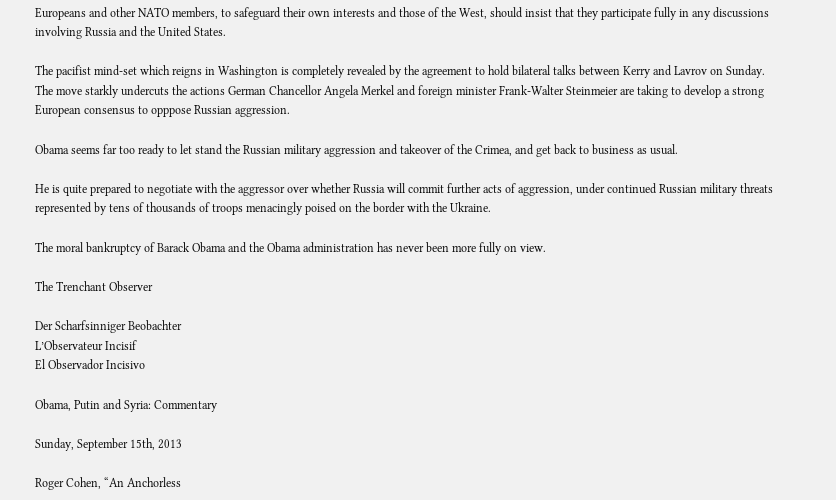Europeans and other NATO members, to safeguard their own interests and those of the West, should insist that they participate fully in any discussions involving Russia and the United States.

The pacifist mind-set which reigns in Washington is completely revealed by the agreement to hold bilateral talks between Kerry and Lavrov on Sunday. The move starkly undercuts the actions German Chancellor Angela Merkel and foreign minister Frank-Walter Steinmeier are taking to develop a strong European consensus to opppose Russian aggression.

Obama seems far too ready to let stand the Russian military aggression and takeover of the Crimea, and get back to business as usual.

He is quite prepared to negotiate with the aggressor over whether Russia will commit further acts of aggression, under continued Russian military threats represented by tens of thousands of troops menacingly poised on the border with the Ukraine.

The moral bankruptcy of Barack Obama and the Obama administration has never been more fully on view.

The Trenchant Observer

Der Scharfsinniger Beobachter
L’Observateur Incisif
El Observador Incisivo

Obama, Putin and Syria: Commentary

Sunday, September 15th, 2013

Roger Cohen, “An Anchorless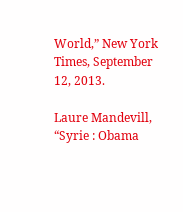World,” New York Times, September 12, 2013.

Laure Mandevill, “Syrie : Obama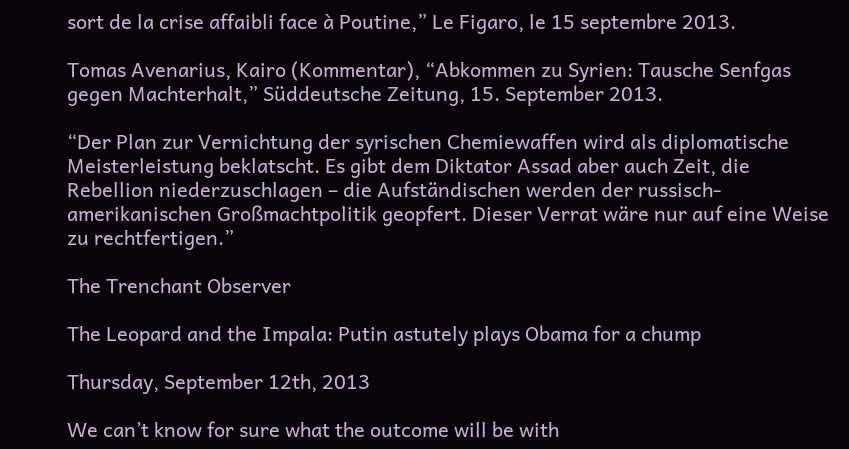sort de la crise affaibli face à Poutine,” Le Figaro, le 15 septembre 2013.

Tomas Avenarius, Kairo (Kommentar), “Abkommen zu Syrien: Tausche Senfgas gegen Machterhalt,” Süddeutsche Zeitung, 15. September 2013.

“Der Plan zur Vernichtung der syrischen Chemiewaffen wird als diplomatische Meisterleistung beklatscht. Es gibt dem Diktator Assad aber auch Zeit, die Rebellion niederzuschlagen – die Aufständischen werden der russisch-amerikanischen Großmachtpolitik geopfert. Dieser Verrat wäre nur auf eine Weise zu rechtfertigen.”

The Trenchant Observer

The Leopard and the Impala: Putin astutely plays Obama for a chump

Thursday, September 12th, 2013

We can’t know for sure what the outcome will be with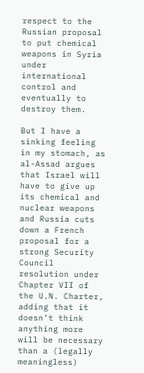respect to the Russian proposal to put chemical weapons in Syria under international control and eventually to destroy them.

But I have a sinking feeling in my stomach, as al-Assad argues that Israel will have to give up its chemical and nuclear weapons and Russia cuts down a French proposal for a strong Security Council resolution under Chapter VII of the U.N. Charter, adding that it doesn’t think anything more will be necessary than a (legally meaningless)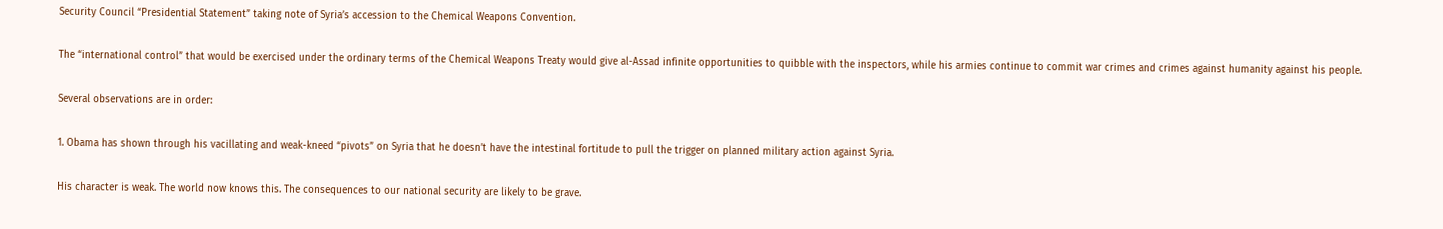Security Council “Presidential Statement” taking note of Syria’s accession to the Chemical Weapons Convention.

The “international control” that would be exercised under the ordinary terms of the Chemical Weapons Treaty would give al-Assad infinite opportunities to quibble with the inspectors, while his armies continue to commit war crimes and crimes against humanity against his people.

Several observations are in order:

1. Obama has shown through his vacillating and weak-kneed “pivots” on Syria that he doesn’t have the intestinal fortitude to pull the trigger on planned military action against Syria.

His character is weak. The world now knows this. The consequences to our national security are likely to be grave.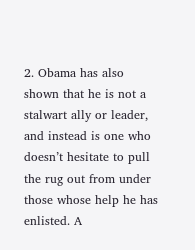2. Obama has also shown that he is not a stalwart ally or leader, and instead is one who doesn’t hesitate to pull the rug out from under those whose help he has enlisted. A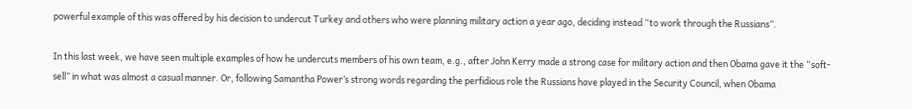powerful example of this was offered by his decision to undercut Turkey and others who were planning military action a year ago, deciding instead “to work through the Russians”.

In this last week, we have seen multiple examples of how he undercuts members of his own team, e.g., after John Kerry made a strong case for military action and then Obama gave it the “soft-sell” in what was almost a casual manner. Or, following Samantha Power’s strong words regarding the perfidious role the Russians have played in the Security Council, when Obama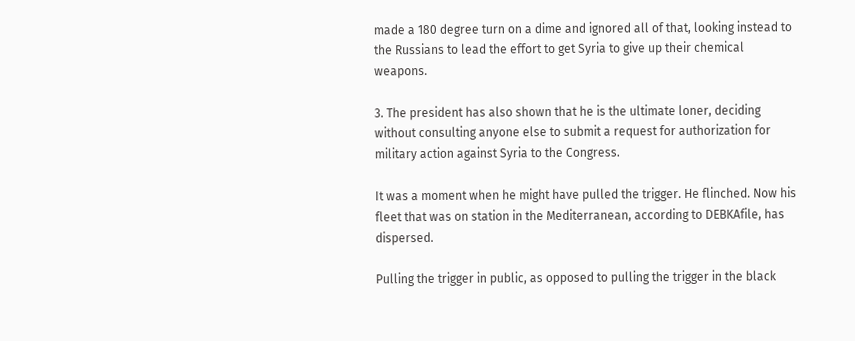made a 180 degree turn on a dime and ignored all of that, looking instead to the Russians to lead the effort to get Syria to give up their chemical weapons.

3. The president has also shown that he is the ultimate loner, deciding without consulting anyone else to submit a request for authorization for military action against Syria to the Congress.

It was a moment when he might have pulled the trigger. He flinched. Now his fleet that was on station in the Mediterranean, according to DEBKAfile, has dispersed.

Pulling the trigger in public, as opposed to pulling the trigger in the black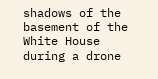shadows of the basement of the White House during a drone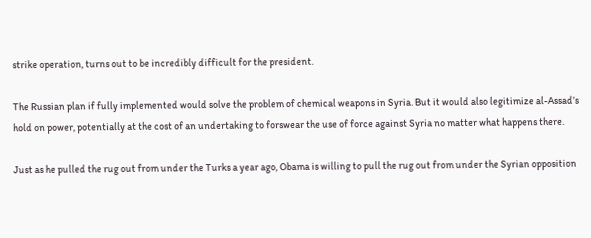strike operation, turns out to be incredibly difficult for the president.

The Russian plan if fully implemented would solve the problem of chemical weapons in Syria. But it would also legitimize al-Assad’s hold on power, potentially at the cost of an undertaking to forswear the use of force against Syria no matter what happens there.

Just as he pulled the rug out from under the Turks a year ago, Obama is willing to pull the rug out from under the Syrian opposition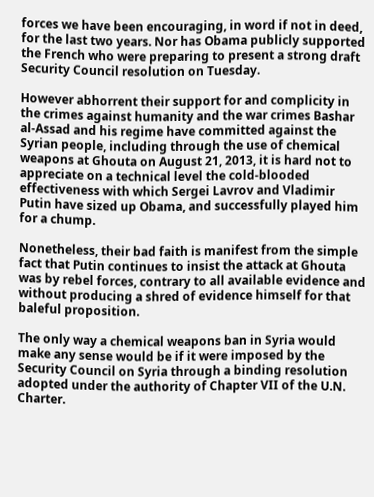forces we have been encouraging, in word if not in deed, for the last two years. Nor has Obama publicly supported the French who were preparing to present a strong draft Security Council resolution on Tuesday.

However abhorrent their support for and complicity in the crimes against humanity and the war crimes Bashar al-Assad and his regime have committed against the Syrian people, including through the use of chemical weapons at Ghouta on August 21, 2013, it is hard not to appreciate on a technical level the cold-blooded effectiveness with which Sergei Lavrov and Vladimir Putin have sized up Obama, and successfully played him for a chump.

Nonetheless, their bad faith is manifest from the simple fact that Putin continues to insist the attack at Ghouta was by rebel forces, contrary to all available evidence and without producing a shred of evidence himself for that baleful proposition.

The only way a chemical weapons ban in Syria would make any sense would be if it were imposed by the Security Council on Syria through a binding resolution adopted under the authority of Chapter VII of the U.N. Charter.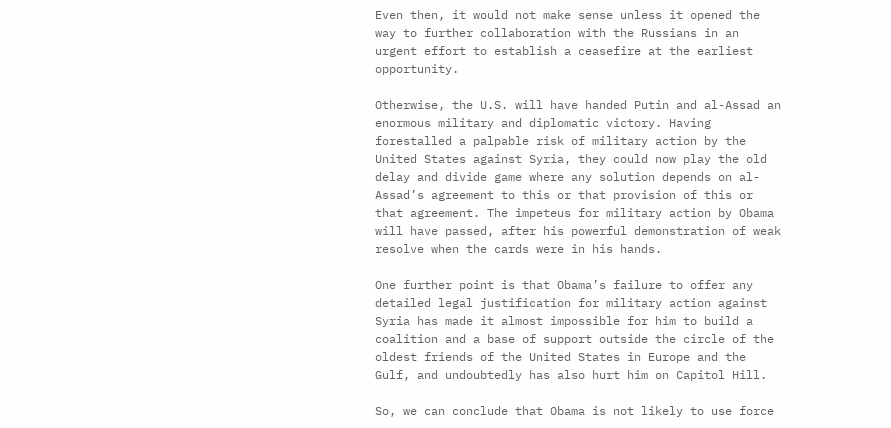Even then, it would not make sense unless it opened the way to further collaboration with the Russians in an urgent effort to establish a ceasefire at the earliest opportunity.

Otherwise, the U.S. will have handed Putin and al-Assad an enormous military and diplomatic victory. Having forestalled a palpable risk of military action by the United States against Syria, they could now play the old delay and divide game where any solution depends on al-Assad’s agreement to this or that provision of this or that agreement. The impeteus for military action by Obama will have passed, after his powerful demonstration of weak resolve when the cards were in his hands.

One further point is that Obama’s failure to offer any detailed legal justification for military action against Syria has made it almost impossible for him to build a coalition and a base of support outside the circle of the oldest friends of the United States in Europe and the Gulf, and undoubtedly has also hurt him on Capitol Hill.

So, we can conclude that Obama is not likely to use force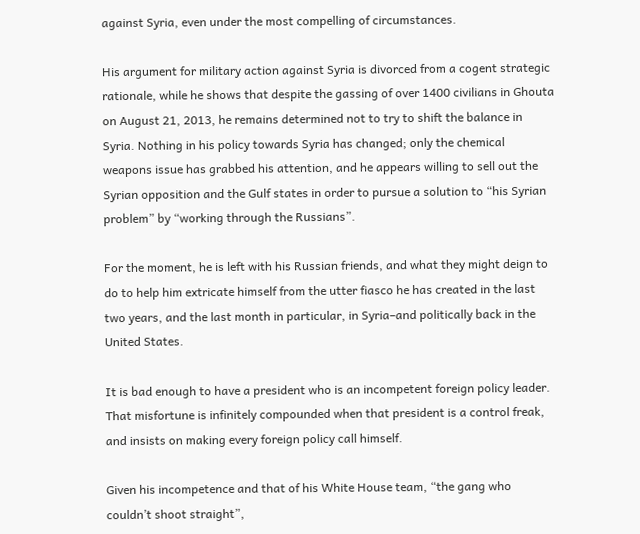against Syria, even under the most compelling of circumstances.

His argument for military action against Syria is divorced from a cogent strategic rationale, while he shows that despite the gassing of over 1400 civilians in Ghouta on August 21, 2013, he remains determined not to try to shift the balance in Syria. Nothing in his policy towards Syria has changed; only the chemical weapons issue has grabbed his attention, and he appears willing to sell out the Syrian opposition and the Gulf states in order to pursue a solution to “his Syrian problem” by “working through the Russians”.

For the moment, he is left with his Russian friends, and what they might deign to do to help him extricate himself from the utter fiasco he has created in the last two years, and the last month in particular, in Syria–and politically back in the United States.

It is bad enough to have a president who is an incompetent foreign policy leader. That misfortune is infinitely compounded when that president is a control freak, and insists on making every foreign policy call himself.

Given his incompetence and that of his White House team, “the gang who couldn’t shoot straight”,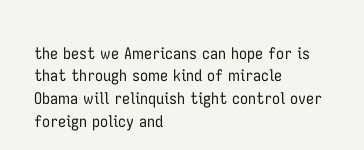the best we Americans can hope for is that through some kind of miracle Obama will relinquish tight control over foreign policy and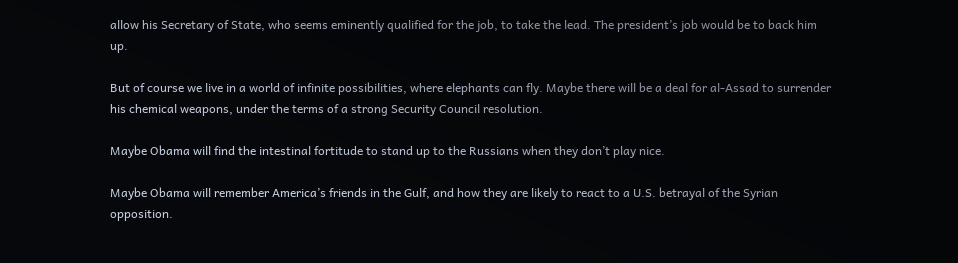allow his Secretary of State, who seems eminently qualified for the job, to take the lead. The president’s job would be to back him up.

But of course we live in a world of infinite possibilities, where elephants can fly. Maybe there will be a deal for al-Assad to surrender his chemical weapons, under the terms of a strong Security Council resolution.

Maybe Obama will find the intestinal fortitude to stand up to the Russians when they don’t play nice.

Maybe Obama will remember America’s friends in the Gulf, and how they are likely to react to a U.S. betrayal of the Syrian opposition.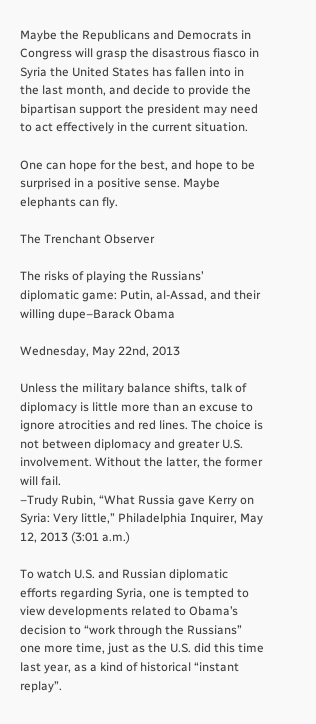Maybe the Republicans and Democrats in Congress will grasp the disastrous fiasco in Syria the United States has fallen into in the last month, and decide to provide the bipartisan support the president may need to act effectively in the current situation.

One can hope for the best, and hope to be surprised in a positive sense. Maybe elephants can fly.

The Trenchant Observer

The risks of playing the Russians’ diplomatic game: Putin, al-Assad, and their willing dupe–Barack Obama

Wednesday, May 22nd, 2013

Unless the military balance shifts, talk of diplomacy is little more than an excuse to ignore atrocities and red lines. The choice is not between diplomacy and greater U.S. involvement. Without the latter, the former will fail.
–Trudy Rubin, “What Russia gave Kerry on Syria: Very little,” Philadelphia Inquirer, May 12, 2013 (3:01 a.m.)

To watch U.S. and Russian diplomatic efforts regarding Syria, one is tempted to view developments related to Obama’s decision to “work through the Russians” one more time, just as the U.S. did this time last year, as a kind of historical “instant replay”.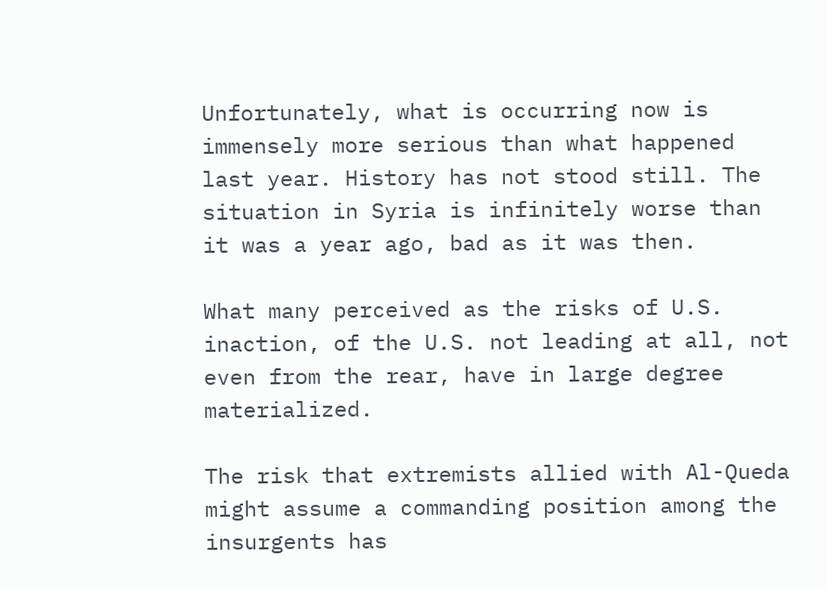Unfortunately, what is occurring now is immensely more serious than what happened last year. History has not stood still. The situation in Syria is infinitely worse than it was a year ago, bad as it was then.

What many perceived as the risks of U.S. inaction, of the U.S. not leading at all, not even from the rear, have in large degree materialized.

The risk that extremists allied with Al-Queda might assume a commanding position among the insurgents has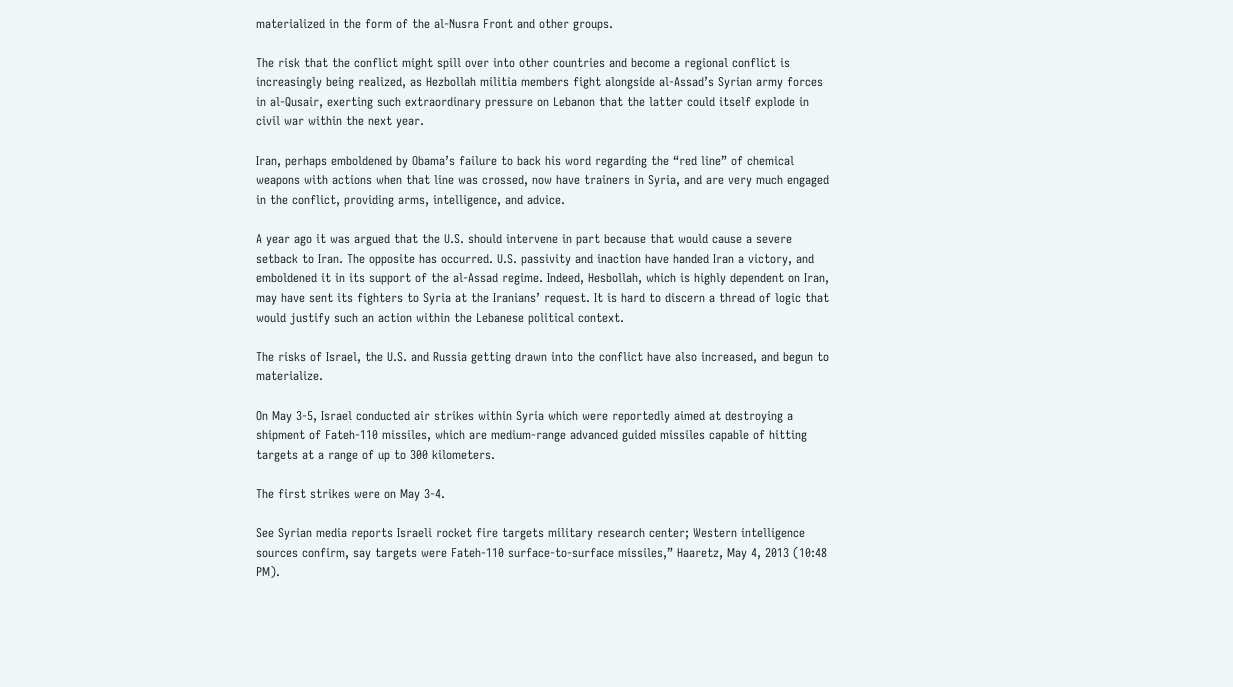materialized in the form of the al-Nusra Front and other groups.

The risk that the conflict might spill over into other countries and become a regional conflict is increasingly being realized, as Hezbollah militia members fight alongside al-Assad’s Syrian army forces in al-Qusair, exerting such extraordinary pressure on Lebanon that the latter could itself explode in civil war within the next year.

Iran, perhaps emboldened by Obama’s failure to back his word regarding the “red line” of chemical weapons with actions when that line was crossed, now have trainers in Syria, and are very much engaged in the conflict, providing arms, intelligence, and advice.

A year ago it was argued that the U.S. should intervene in part because that would cause a severe setback to Iran. The opposite has occurred. U.S. passivity and inaction have handed Iran a victory, and emboldened it in its support of the al-Assad regime. Indeed, Hesbollah, which is highly dependent on Iran, may have sent its fighters to Syria at the Iranians’ request. It is hard to discern a thread of logic that would justify such an action within the Lebanese political context.

The risks of Israel, the U.S. and Russia getting drawn into the conflict have also increased, and begun to materialize.

On May 3-5, Israel conducted air strikes within Syria which were reportedly aimed at destroying a shipment of Fateh-110 missiles, which are medium-range advanced guided missiles capable of hitting targets at a range of up to 300 kilometers.

The first strikes were on May 3-4.

See Syrian media reports Israeli rocket fire targets military research center; Western intelligence sources confirm, say targets were Fateh-110 surface-to-surface missiles,” Haaretz, May 4, 2013 (10:48 PM).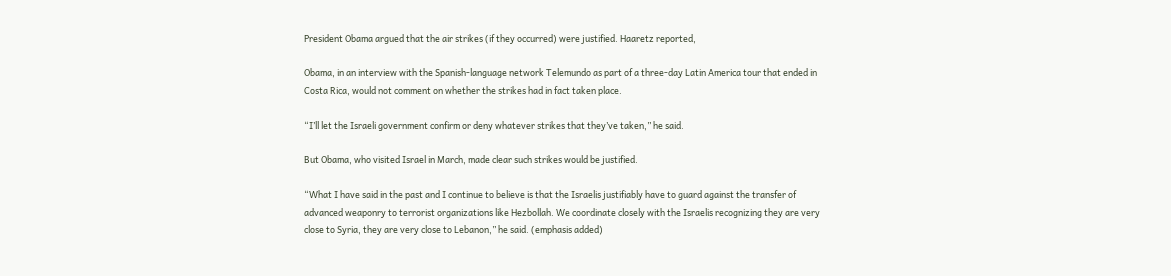President Obama argued that the air strikes (if they occurred) were justified. Haaretz reported,

Obama, in an interview with the Spanish-language network Telemundo as part of a three-day Latin America tour that ended in Costa Rica, would not comment on whether the strikes had in fact taken place.

“I’ll let the Israeli government confirm or deny whatever strikes that they’ve taken,” he said.

But Obama, who visited Israel in March, made clear such strikes would be justified.

“What I have said in the past and I continue to believe is that the Israelis justifiably have to guard against the transfer of advanced weaponry to terrorist organizations like Hezbollah. We coordinate closely with the Israelis recognizing they are very close to Syria, they are very close to Lebanon,” he said. (emphasis added)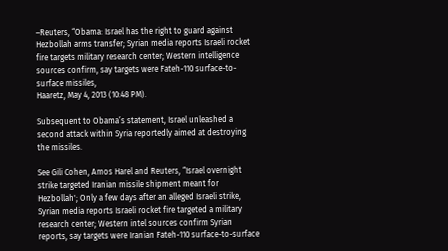–Reuters, “Obama: Israel has the right to guard against Hezbollah arms transfer; Syrian media reports Israeli rocket fire targets military research center; Western intelligence sources confirm, say targets were Fateh-110 surface-to-surface missiles,
Haaretz, May 4, 2013 (10:48 PM).

Subsequent to Obama’s statement, Israel unleashed a second attack within Syria reportedly aimed at destroying the missiles.

See Gili Cohen, Amos Harel and Reuters, “Israel overnight strike targeted Iranian missile shipment meant for Hezbollah'; Only a few days after an alleged Israeli strike, Syrian media reports Israeli rocket fire targeted a military research center; Western intel sources confirm Syrian reports, say targets were Iranian Fateh-110 surface-to-surface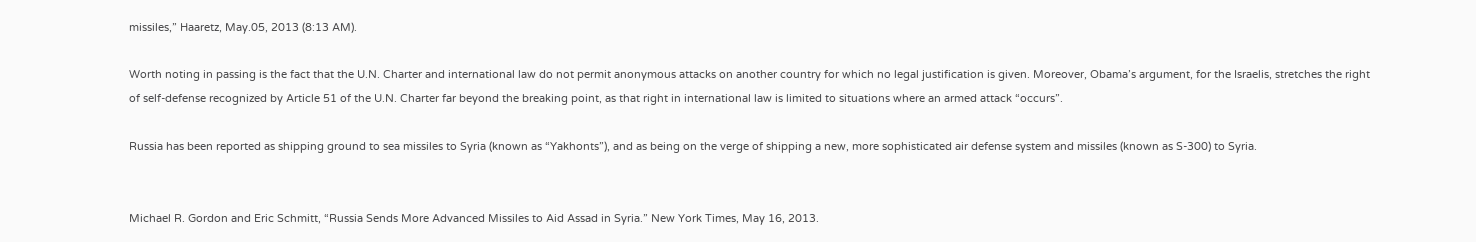missiles,” Haaretz, May.05, 2013 (8:13 AM).

Worth noting in passing is the fact that the U.N. Charter and international law do not permit anonymous attacks on another country for which no legal justification is given. Moreover, Obama’s argument, for the Israelis, stretches the right of self-defense recognized by Article 51 of the U.N. Charter far beyond the breaking point, as that right in international law is limited to situations where an armed attack “occurs”.

Russia has been reported as shipping ground to sea missiles to Syria (known as “Yakhonts”), and as being on the verge of shipping a new, more sophisticated air defense system and missiles (known as S-300) to Syria.


Michael R. Gordon and Eric Schmitt, “Russia Sends More Advanced Missiles to Aid Assad in Syria.” New York Times, May 16, 2013.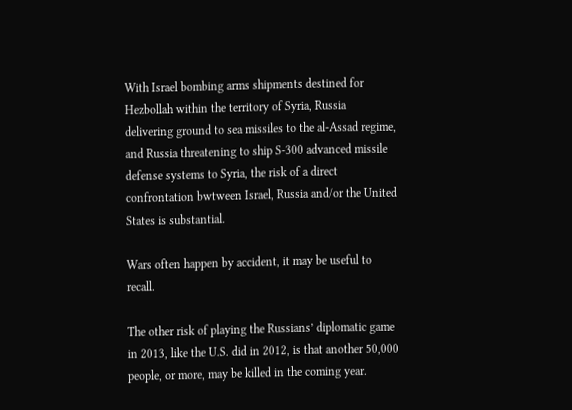With Israel bombing arms shipments destined for Hezbollah within the territory of Syria, Russia delivering ground to sea missiles to the al-Assad regime, and Russia threatening to ship S-300 advanced missile defense systems to Syria, the risk of a direct confrontation bwtween Israel, Russia and/or the United States is substantial.

Wars often happen by accident, it may be useful to recall.

The other risk of playing the Russians’ diplomatic game in 2013, like the U.S. did in 2012, is that another 50,000 people, or more, may be killed in the coming year.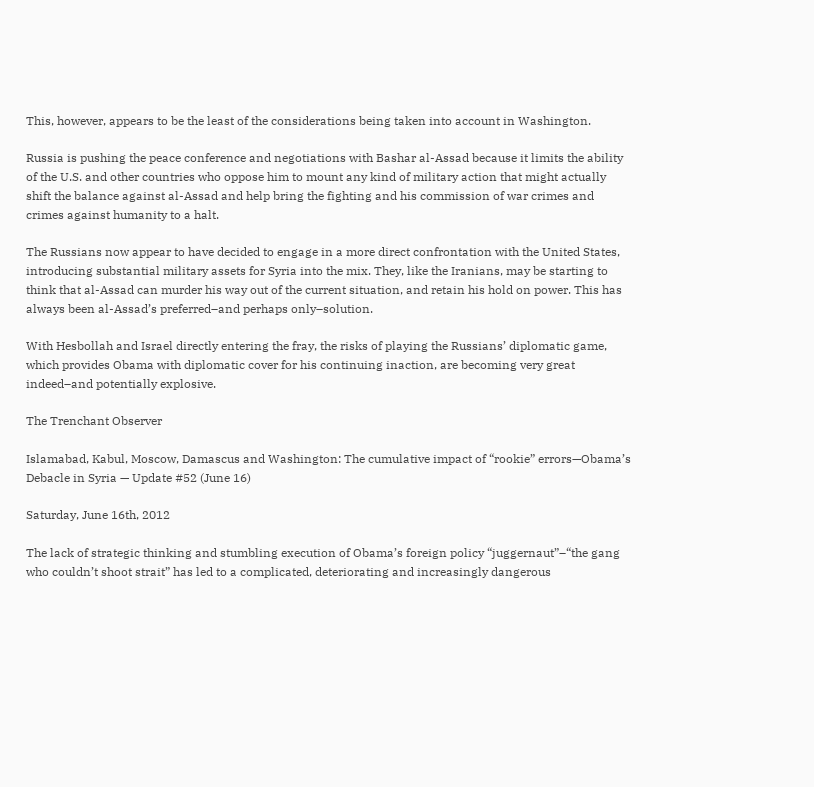This, however, appears to be the least of the considerations being taken into account in Washington.

Russia is pushing the peace conference and negotiations with Bashar al-Assad because it limits the ability of the U.S. and other countries who oppose him to mount any kind of military action that might actually shift the balance against al-Assad and help bring the fighting and his commission of war crimes and crimes against humanity to a halt.

The Russians now appear to have decided to engage in a more direct confrontation with the United States, introducing substantial military assets for Syria into the mix. They, like the Iranians, may be starting to think that al-Assad can murder his way out of the current situation, and retain his hold on power. This has always been al-Assad’s preferred–and perhaps only–solution.

With Hesbollah and Israel directly entering the fray, the risks of playing the Russians’ diplomatic game, which provides Obama with diplomatic cover for his continuing inaction, are becoming very great indeed–and potentially explosive.

The Trenchant Observer

Islamabad, Kabul, Moscow, Damascus and Washington: The cumulative impact of “rookie” errors—Obama’s Debacle in Syria — Update #52 (June 16)

Saturday, June 16th, 2012

The lack of strategic thinking and stumbling execution of Obama’s foreign policy “juggernaut”–“the gang who couldn’t shoot strait” has led to a complicated, deteriorating and increasingly dangerous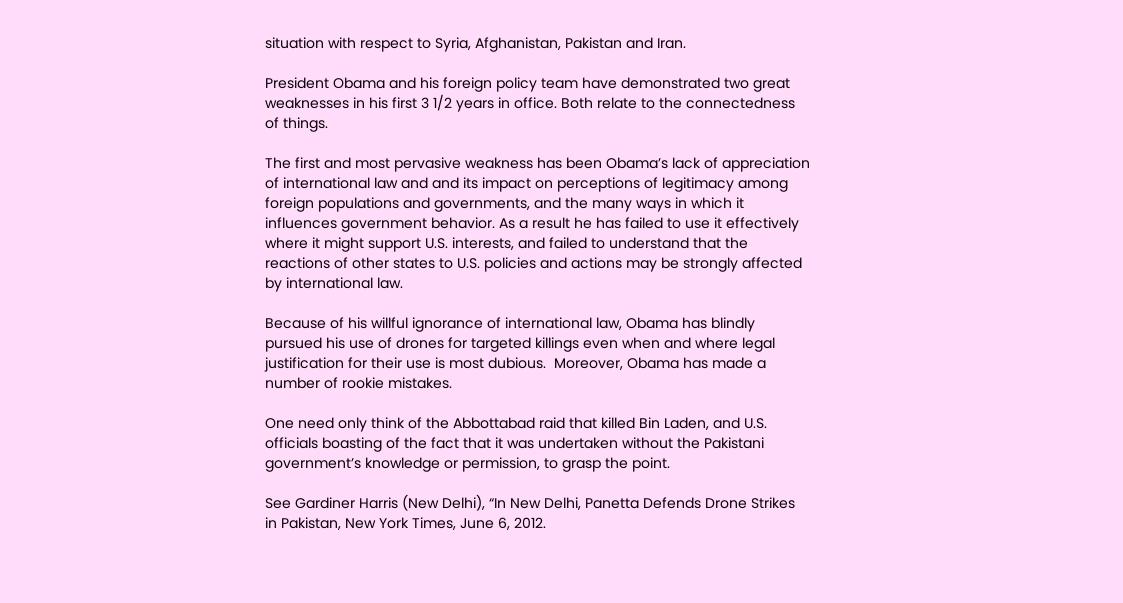situation with respect to Syria, Afghanistan, Pakistan and Iran.

President Obama and his foreign policy team have demonstrated two great weaknesses in his first 3 1/2 years in office. Both relate to the connectedness of things.

The first and most pervasive weakness has been Obama’s lack of appreciation of international law and and its impact on perceptions of legitimacy among foreign populations and governments, and the many ways in which it influences government behavior. As a result he has failed to use it effectively where it might support U.S. interests, and failed to understand that the reactions of other states to U.S. policies and actions may be strongly affected by international law.

Because of his willful ignorance of international law, Obama has blindly pursued his use of drones for targeted killings even when and where legal justification for their use is most dubious.  Moreover, Obama has made a number of rookie mistakes.

One need only think of the Abbottabad raid that killed Bin Laden, and U.S. officials boasting of the fact that it was undertaken without the Pakistani government’s knowledge or permission, to grasp the point.

See Gardiner Harris (New Delhi), “In New Delhi, Panetta Defends Drone Strikes in Pakistan, New York Times, June 6, 2012.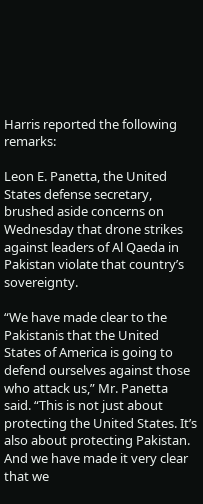Harris reported the following remarks:

Leon E. Panetta, the United States defense secretary, brushed aside concerns on Wednesday that drone strikes against leaders of Al Qaeda in Pakistan violate that country’s sovereignty.

“We have made clear to the Pakistanis that the United States of America is going to defend ourselves against those who attack us,” Mr. Panetta said. “This is not just about protecting the United States. It’s also about protecting Pakistan. And we have made it very clear that we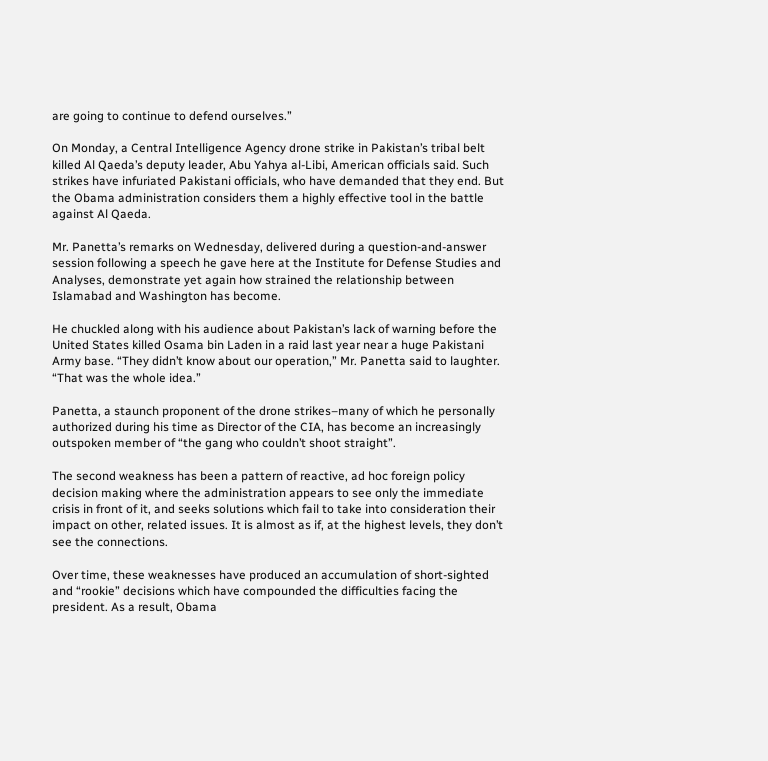are going to continue to defend ourselves.”

On Monday, a Central Intelligence Agency drone strike in Pakistan’s tribal belt killed Al Qaeda’s deputy leader, Abu Yahya al-Libi, American officials said. Such strikes have infuriated Pakistani officials, who have demanded that they end. But the Obama administration considers them a highly effective tool in the battle against Al Qaeda.

Mr. Panetta’s remarks on Wednesday, delivered during a question-and-answer session following a speech he gave here at the Institute for Defense Studies and Analyses, demonstrate yet again how strained the relationship between Islamabad and Washington has become.

He chuckled along with his audience about Pakistan’s lack of warning before the United States killed Osama bin Laden in a raid last year near a huge Pakistani Army base. “They didn’t know about our operation,” Mr. Panetta said to laughter. “That was the whole idea.”

Panetta, a staunch proponent of the drone strikes–many of which he personally authorized during his time as Director of the CIA, has become an increasingly outspoken member of “the gang who couldn’t shoot straight”.

The second weakness has been a pattern of reactive, ad hoc foreign policy decision making where the administration appears to see only the immediate crisis in front of it, and seeks solutions which fail to take into consideration their impact on other, related issues. It is almost as if, at the highest levels, they don’t see the connections.

Over time, these weaknesses have produced an accumulation of short-sighted and “rookie” decisions which have compounded the difficulties facing the president. As a result, Obama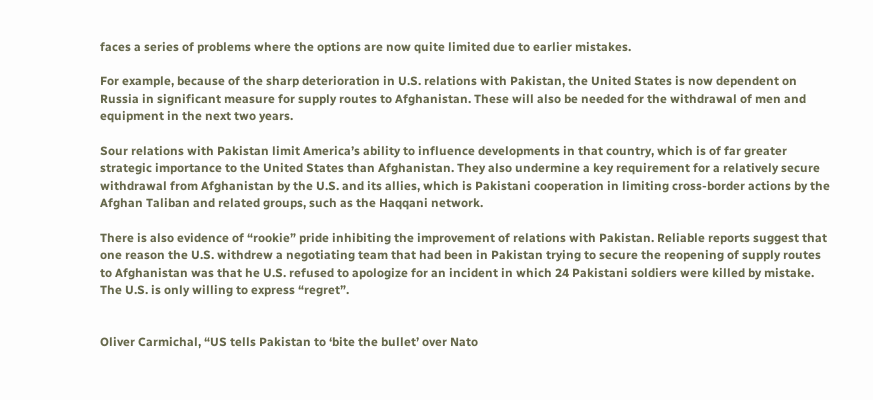faces a series of problems where the options are now quite limited due to earlier mistakes.

For example, because of the sharp deterioration in U.S. relations with Pakistan, the United States is now dependent on Russia in significant measure for supply routes to Afghanistan. These will also be needed for the withdrawal of men and equipment in the next two years.

Sour relations with Pakistan limit America’s ability to influence developments in that country, which is of far greater strategic importance to the United States than Afghanistan. They also undermine a key requirement for a relatively secure withdrawal from Afghanistan by the U.S. and its allies, which is Pakistani cooperation in limiting cross-border actions by the Afghan Taliban and related groups, such as the Haqqani network.

There is also evidence of “rookie” pride inhibiting the improvement of relations with Pakistan. Reliable reports suggest that one reason the U.S. withdrew a negotiating team that had been in Pakistan trying to secure the reopening of supply routes to Afghanistan was that he U.S. refused to apologize for an incident in which 24 Pakistani soldiers were killed by mistake. The U.S. is only willing to express “regret”.


Oliver Carmichal, “US tells Pakistan to ‘bite the bullet’ over Nato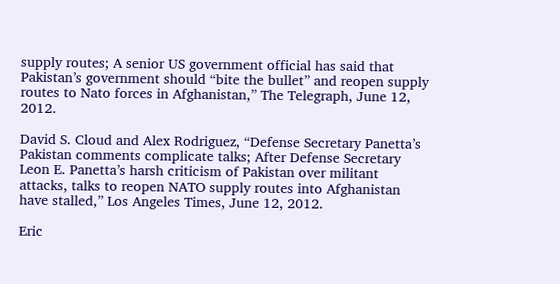supply routes; A senior US government official has said that Pakistan’s government should “bite the bullet” and reopen supply routes to Nato forces in Afghanistan,” The Telegraph, June 12, 2012.

David S. Cloud and Alex Rodriguez, “Defense Secretary Panetta’s Pakistan comments complicate talks; After Defense Secretary Leon E. Panetta’s harsh criticism of Pakistan over militant attacks, talks to reopen NATO supply routes into Afghanistan have stalled,” Los Angeles Times, June 12, 2012.

Eric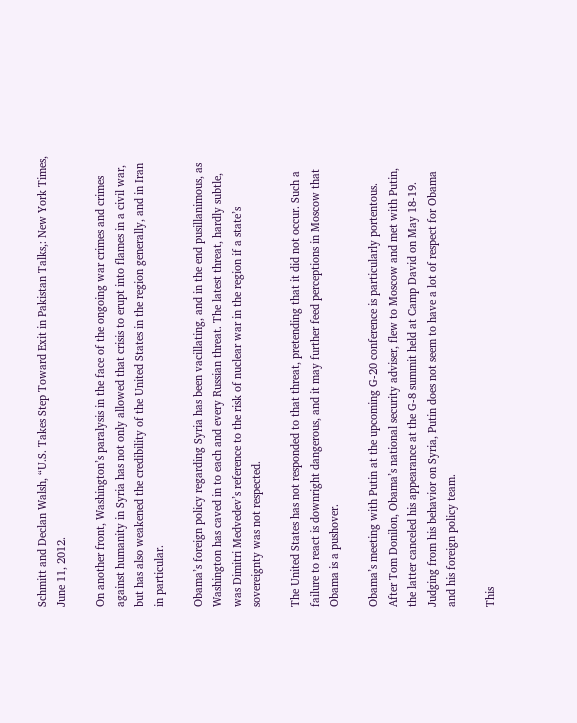Schmitt and Declan Walsh, “U.S. Takes Step Toward Exit in Pakistan Talks,: New York Times, June 11, 2012.

On another front, Washington’s paralysis in the face of the ongoing war crimes and crimes against humanity in Syria has not only allowed that crisis to erupt into flames in a civil war, but has also weakened the credibility of the United States in the region generally, and in Iran in particular.

Obama’s foreign policy regarding Syria has been vacillating, and in the end pusillanimous, as Washington has caved in to each and every Russian threat. The latest threat, hardly subtle, was Dimitri Medvedev’s reference to the risk of nuclear war in the region if a state’s sovereignty was not respected.

The United States has not responded to that threat, pretending that it did not occur. Such a failure to react is downright dangerous, and it may further feed perceptions in Moscow that Obama is a pushover.

Obama’s meeting with Putin at the upcoming G-20 conference is particularly portentous.  After Tom Donilon, Obama’s national security adviser, flew to Moscow and met with Putin, the latter canceled his appearance at the G-8 summit held at Camp David on May 18-19.  Judging from his behavior on Syria, Putin does not seem to have a lot of respect for Obama and his foreign policy team.

This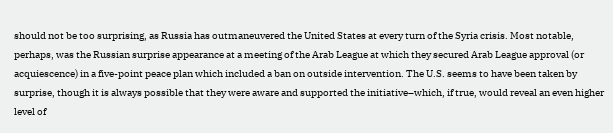should not be too surprising, as Russia has outmaneuvered the United States at every turn of the Syria crisis. Most notable, perhaps, was the Russian surprise appearance at a meeting of the Arab League at which they secured Arab League approval (or acquiescence) in a five-point peace plan which included a ban on outside intervention. The U.S. seems to have been taken by surprise, though it is always possible that they were aware and supported the initiative–which, if true, would reveal an even higher level of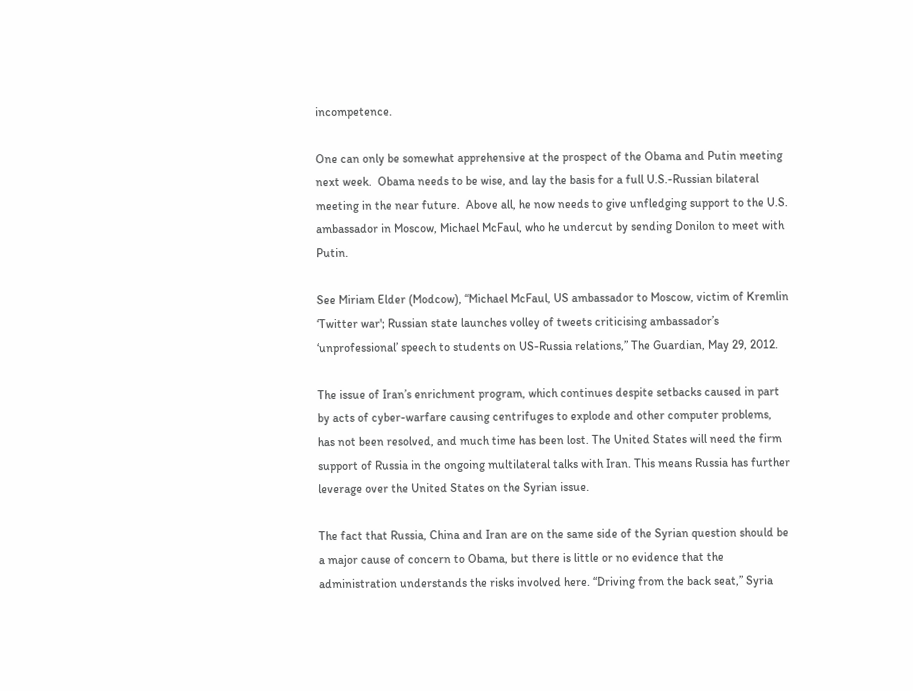incompetence.

One can only be somewhat apprehensive at the prospect of the Obama and Putin meeting next week.  Obama needs to be wise, and lay the basis for a full U.S.-Russian bilateral meeting in the near future.  Above all, he now needs to give unfledging support to the U.S. ambassador in Moscow, Michael McFaul, who he undercut by sending Donilon to meet with Putin.

See Miriam Elder (Modcow), “Michael McFaul, US ambassador to Moscow, victim of Kremlin ‘Twitter war'; Russian state launches volley of tweets criticising ambassador’s ‘unprofessional’ speech to students on US-Russia relations,” The Guardian, May 29, 2012.

The issue of Iran’s enrichment program, which continues despite setbacks caused in part by acts of cyber-warfare causing centrifuges to explode and other computer problems, has not been resolved, and much time has been lost. The United States will need the firm support of Russia in the ongoing multilateral talks with Iran. This means Russia has further leverage over the United States on the Syrian issue.

The fact that Russia, China and Iran are on the same side of the Syrian question should be a major cause of concern to Obama, but there is little or no evidence that the administration understands the risks involved here. “Driving from the back seat,” Syria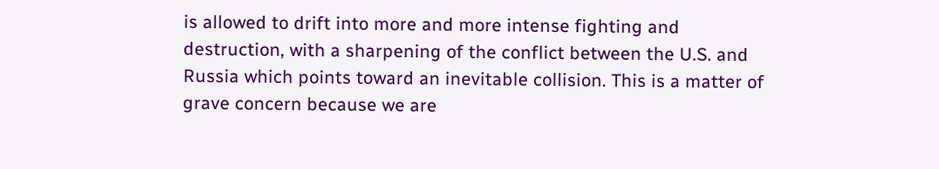is allowed to drift into more and more intense fighting and destruction, with a sharpening of the conflict between the U.S. and Russia which points toward an inevitable collision. This is a matter of grave concern because we are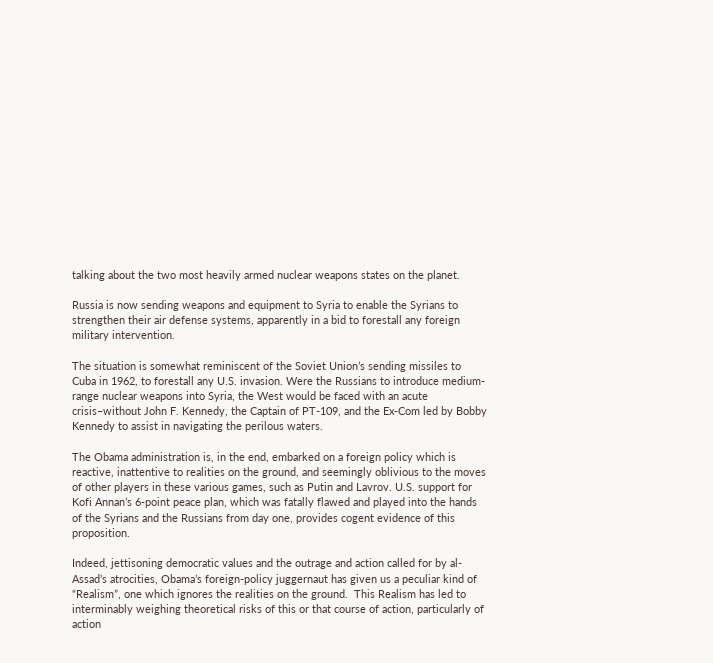talking about the two most heavily armed nuclear weapons states on the planet.

Russia is now sending weapons and equipment to Syria to enable the Syrians to strengthen their air defense systems, apparently in a bid to forestall any foreign military intervention.

The situation is somewhat reminiscent of the Soviet Union’s sending missiles to Cuba in 1962, to forestall any U.S. invasion. Were the Russians to introduce medium-range nuclear weapons into Syria, the West would be faced with an acute crisis–without John F. Kennedy, the Captain of PT-109, and the Ex-Com led by Bobby Kennedy to assist in navigating the perilous waters.

The Obama administration is, in the end, embarked on a foreign policy which is reactive, inattentive to realities on the ground, and seemingly oblivious to the moves of other players in these various games, such as Putin and Lavrov. U.S. support for Kofi Annan’s 6-point peace plan, which was fatally flawed and played into the hands of the Syrians and the Russians from day one, provides cogent evidence of this proposition.

Indeed, jettisoning democratic values and the outrage and action called for by al-Assad’s atrocities, Obama’s foreign-policy juggernaut has given us a peculiar kind of “Realism”, one which ignores the realities on the ground.  This Realism has led to interminably weighing theoretical risks of this or that course of action, particularly of action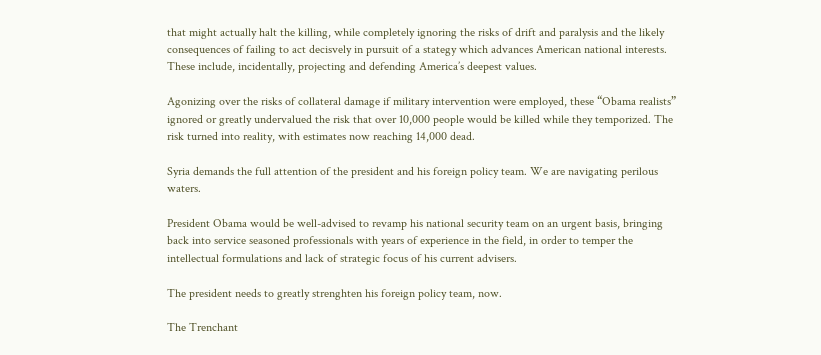that might actually halt the killing, while completely ignoring the risks of drift and paralysis and the likely consequences of failing to act decisvely in pursuit of a stategy which advances American national interests.  These include, incidentally, projecting and defending America’s deepest values.

Agonizing over the risks of collateral damage if military intervention were employed, these “Obama realists” ignored or greatly undervalued the risk that over 10,000 people would be killed while they temporized. The risk turned into reality, with estimates now reaching 14,000 dead.

Syria demands the full attention of the president and his foreign policy team. We are navigating perilous waters.

President Obama would be well-advised to revamp his national security team on an urgent basis, bringing back into service seasoned professionals with years of experience in the field, in order to temper the intellectual formulations and lack of strategic focus of his current advisers.

The president needs to greatly strenghten his foreign policy team, now.

The Trenchant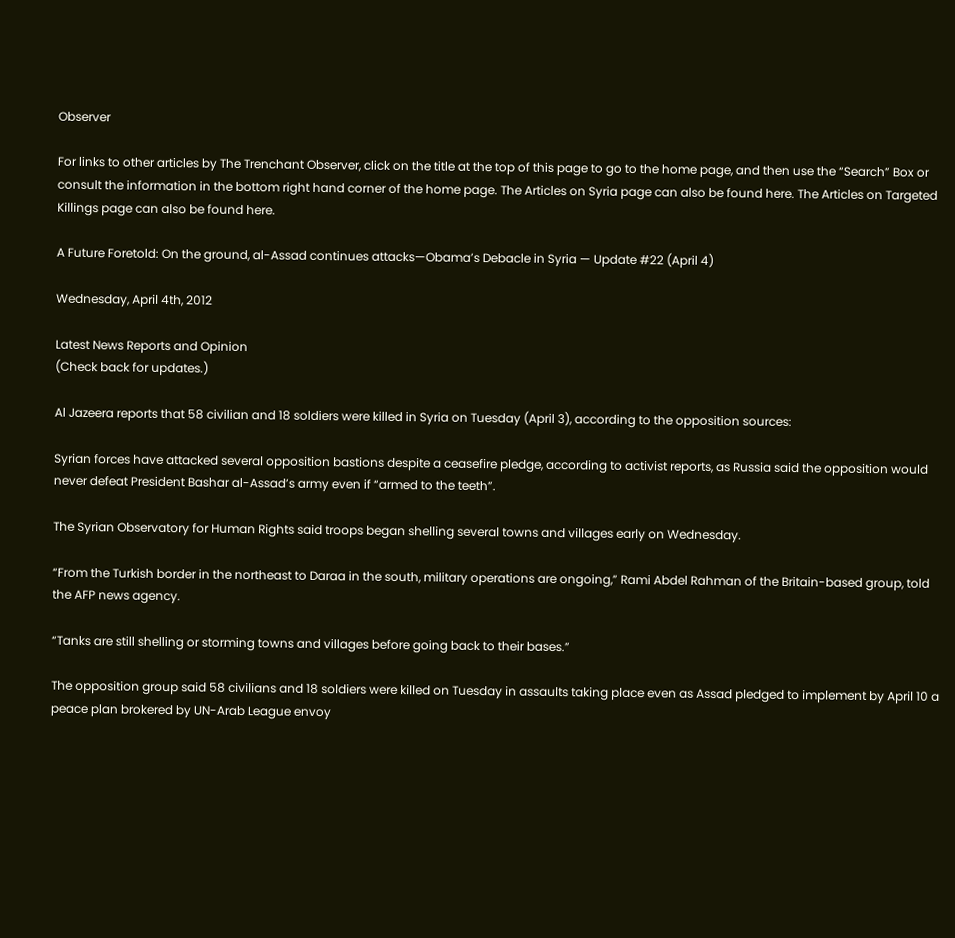Observer

For links to other articles by The Trenchant Observer, click on the title at the top of this page to go to the home page, and then use the “Search” Box or consult the information in the bottom right hand corner of the home page. The Articles on Syria page can also be found here. The Articles on Targeted Killings page can also be found here.

A Future Foretold: On the ground, al-Assad continues attacks—Obama’s Debacle in Syria — Update #22 (April 4)

Wednesday, April 4th, 2012

Latest News Reports and Opinion
(Check back for updates.)

Al Jazeera reports that 58 civilian and 18 soldiers were killed in Syria on Tuesday (April 3), according to the opposition sources:

Syrian forces have attacked several opposition bastions despite a ceasefire pledge, according to activist reports, as Russia said the opposition would never defeat President Bashar al-Assad’s army even if “armed to the teeth”.

The Syrian Observatory for Human Rights said troops began shelling several towns and villages early on Wednesday.

“From the Turkish border in the northeast to Daraa in the south, military operations are ongoing,” Rami Abdel Rahman of the Britain-based group, told the AFP news agency.

“Tanks are still shelling or storming towns and villages before going back to their bases.”

The opposition group said 58 civilians and 18 soldiers were killed on Tuesday in assaults taking place even as Assad pledged to implement by April 10 a peace plan brokered by UN-Arab League envoy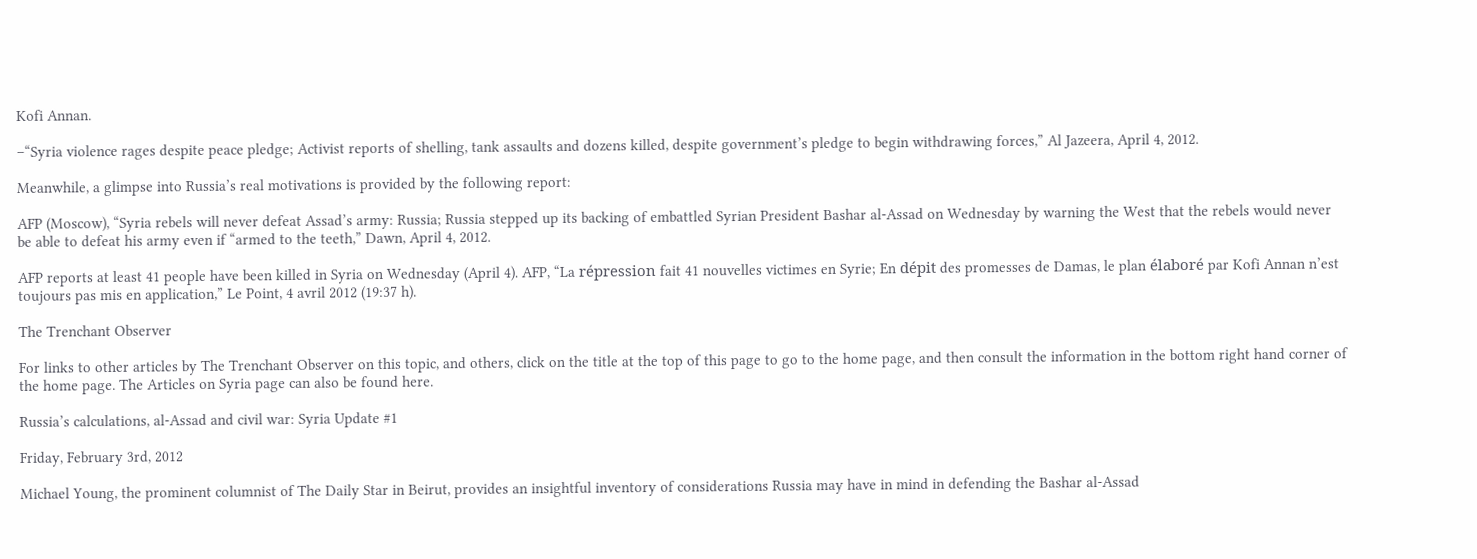Kofi Annan.

–“Syria violence rages despite peace pledge; Activist reports of shelling, tank assaults and dozens killed, despite government’s pledge to begin withdrawing forces,” Al Jazeera, April 4, 2012.

Meanwhile, a glimpse into Russia’s real motivations is provided by the following report:

AFP (Moscow), “Syria rebels will never defeat Assad’s army: Russia; Russia stepped up its backing of embattled Syrian President Bashar al-Assad on Wednesday by warning the West that the rebels would never be able to defeat his army even if “armed to the teeth,” Dawn, April 4, 2012.

AFP reports at least 41 people have been killed in Syria on Wednesday (April 4). AFP, “La répression fait 41 nouvelles victimes en Syrie; En dépit des promesses de Damas, le plan élaboré par Kofi Annan n’est toujours pas mis en application,” Le Point, 4 avril 2012 (19:37 h).

The Trenchant Observer

For links to other articles by The Trenchant Observer on this topic, and others, click on the title at the top of this page to go to the home page, and then consult the information in the bottom right hand corner of the home page. The Articles on Syria page can also be found here.

Russia’s calculations, al-Assad and civil war: Syria Update #1

Friday, February 3rd, 2012

Michael Young, the prominent columnist of The Daily Star in Beirut, provides an insightful inventory of considerations Russia may have in mind in defending the Bashar al-Assad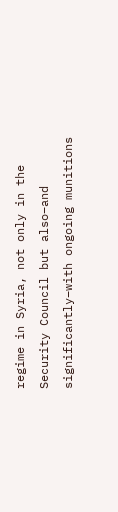regime in Syria, not only in the Security Council but also–and significantly–with ongoing munitions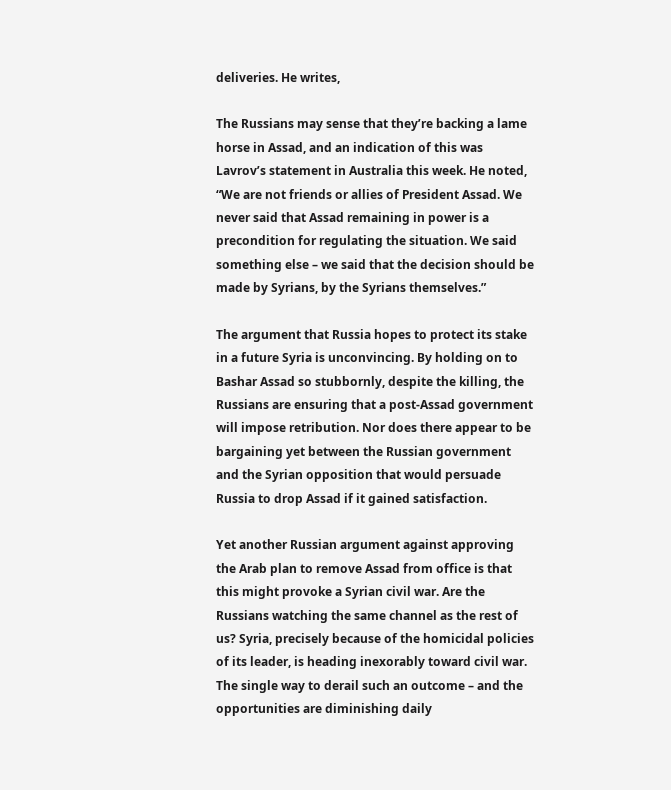deliveries. He writes,

The Russians may sense that they’re backing a lame horse in Assad, and an indication of this was Lavrov’s statement in Australia this week. He noted, “We are not friends or allies of President Assad. We never said that Assad remaining in power is a precondition for regulating the situation. We said something else – we said that the decision should be made by Syrians, by the Syrians themselves.”

The argument that Russia hopes to protect its stake in a future Syria is unconvincing. By holding on to Bashar Assad so stubbornly, despite the killing, the Russians are ensuring that a post-Assad government will impose retribution. Nor does there appear to be bargaining yet between the Russian government and the Syrian opposition that would persuade Russia to drop Assad if it gained satisfaction.

Yet another Russian argument against approving the Arab plan to remove Assad from office is that this might provoke a Syrian civil war. Are the Russians watching the same channel as the rest of us? Syria, precisely because of the homicidal policies of its leader, is heading inexorably toward civil war. The single way to derail such an outcome – and the opportunities are diminishing daily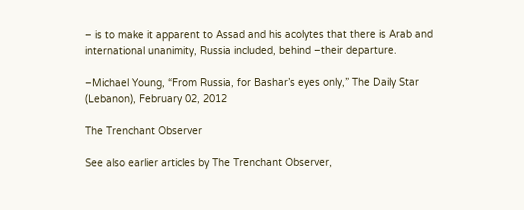– is to make it apparent to Assad and his acolytes that there is Arab and international unanimity, Russia included, behind –their departure.

–Michael Young, “From Russia, for Bashar’s eyes only,” The Daily Star (Lebanon), February 02, 2012

The Trenchant Observer

See also earlier articles by The Trenchant Observer,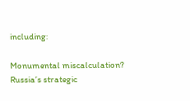including:

Monumental miscalculation? Russia’s strategic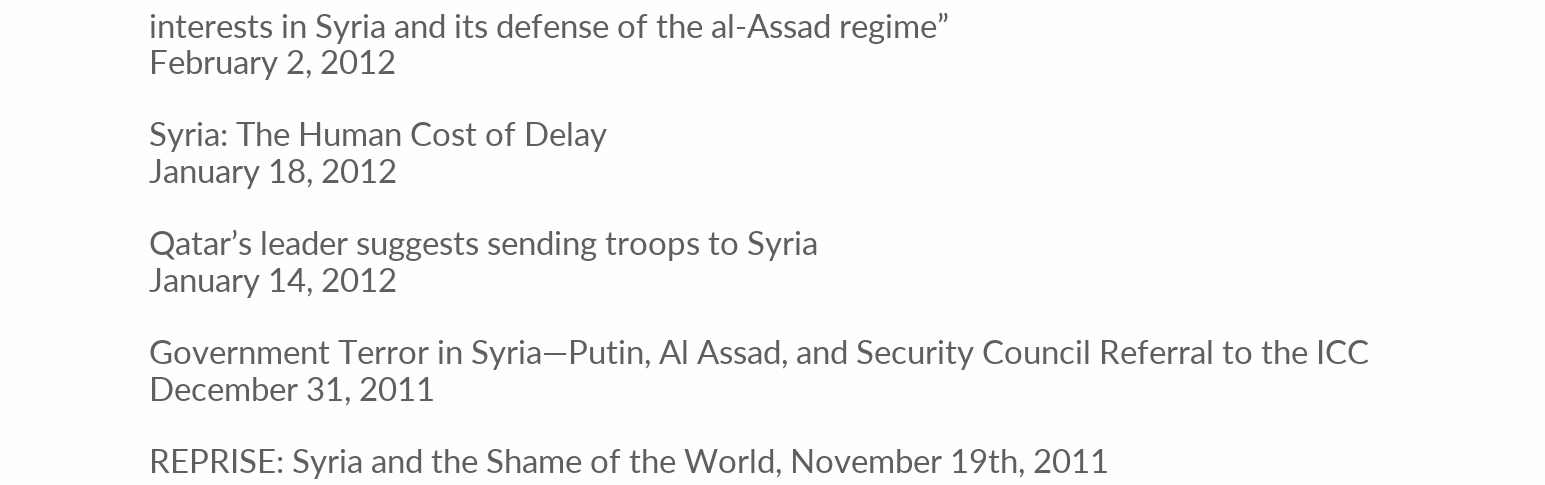interests in Syria and its defense of the al-Assad regime”
February 2, 2012

Syria: The Human Cost of Delay
January 18, 2012

Qatar’s leader suggests sending troops to Syria
January 14, 2012

Government Terror in Syria—Putin, Al Assad, and Security Council Referral to the ICC
December 31, 2011

REPRISE: Syria and the Shame of the World, November 19th, 2011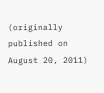(originally published on August 20, 2011)